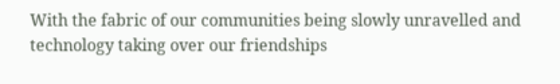With the fabric of our communities being slowly unravelled and technology taking over our friendships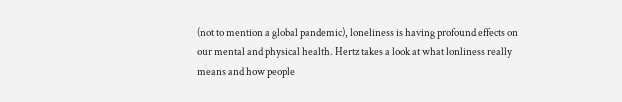(not to mention a global pandemic), loneliness is having profound effects on our mental and physical health. Hertz takes a look at what lonliness really means and how people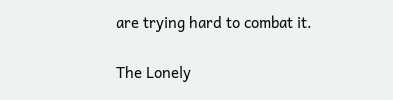are trying hard to combat it.

The Lonely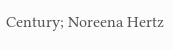Century; Noreena Hertz